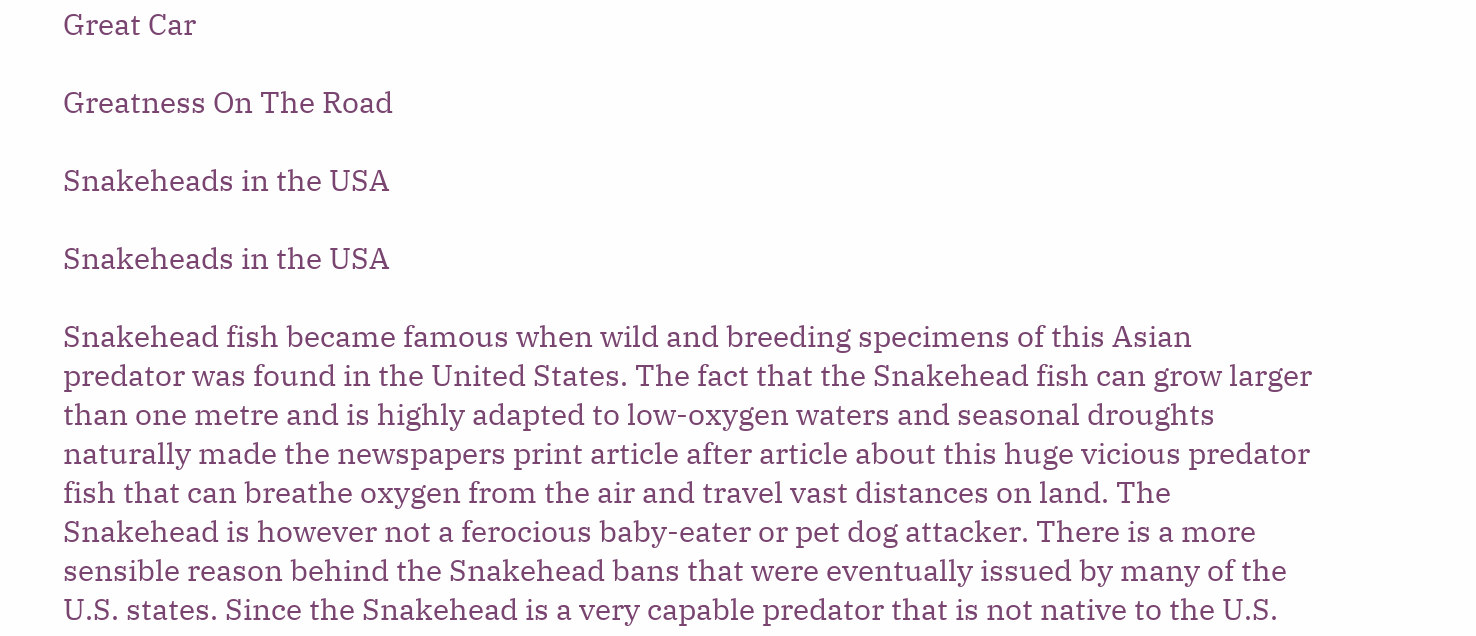Great Car

Greatness On The Road

Snakeheads in the USA

Snakeheads in the USA

Snakehead fish became famous when wild and breeding specimens of this Asian predator was found in the United States. The fact that the Snakehead fish can grow larger than one metre and is highly adapted to low-oxygen waters and seasonal droughts naturally made the newspapers print article after article about this huge vicious predator fish that can breathe oxygen from the air and travel vast distances on land. The Snakehead is however not a ferocious baby-eater or pet dog attacker. There is a more sensible reason behind the Snakehead bans that were eventually issued by many of the U.S. states. Since the Snakehead is a very capable predator that is not native to the U.S.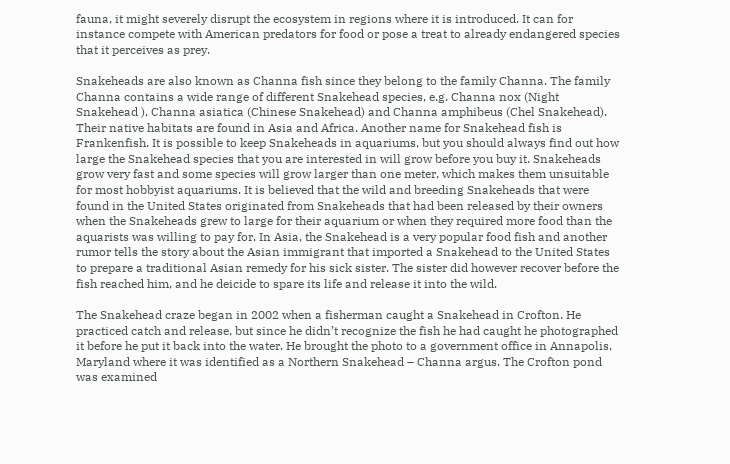fauna, it might severely disrupt the ecosystem in regions where it is introduced. It can for instance compete with American predators for food or pose a treat to already endangered species that it perceives as prey.

Snakeheads are also known as Channa fish since they belong to the family Channa. The family Channa contains a wide range of different Snakehead species, e.g. Channa nox (Night Snakehead ), Channa asiatica (Chinese Snakehead) and Channa amphibeus (Chel Snakehead). Their native habitats are found in Asia and Africa. Another name for Snakehead fish is Frankenfish. It is possible to keep Snakeheads in aquariums, but you should always find out how large the Snakehead species that you are interested in will grow before you buy it. Snakeheads grow very fast and some species will grow larger than one meter, which makes them unsuitable for most hobbyist aquariums. It is believed that the wild and breeding Snakeheads that were found in the United States originated from Snakeheads that had been released by their owners when the Snakeheads grew to large for their aquarium or when they required more food than the aquarists was willing to pay for. In Asia, the Snakehead is a very popular food fish and another rumor tells the story about the Asian immigrant that imported a Snakehead to the United States to prepare a traditional Asian remedy for his sick sister. The sister did however recover before the fish reached him, and he deicide to spare its life and release it into the wild.

The Snakehead craze began in 2002 when a fisherman caught a Snakehead in Crofton. He practiced catch and release, but since he didn’t recognize the fish he had caught he photographed it before he put it back into the water. He brought the photo to a government office in Annapolis, Maryland where it was identified as a Northern Snakehead – Channa argus. The Crofton pond was examined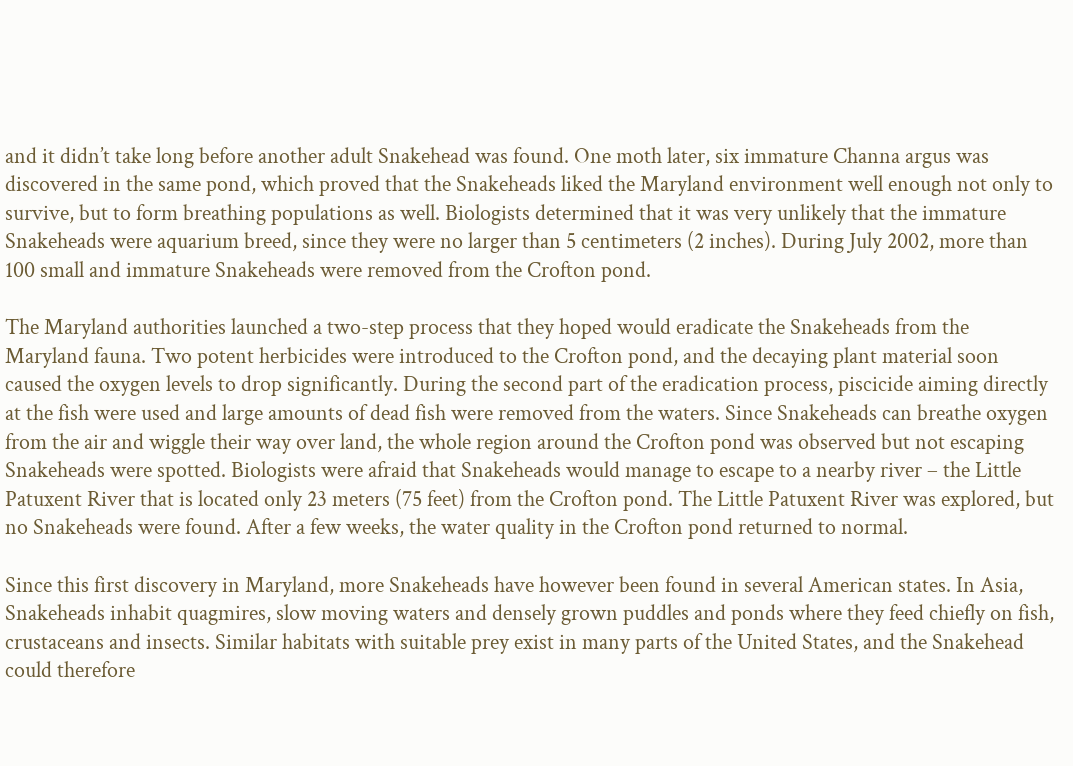and it didn’t take long before another adult Snakehead was found. One moth later, six immature Channa argus was discovered in the same pond, which proved that the Snakeheads liked the Maryland environment well enough not only to survive, but to form breathing populations as well. Biologists determined that it was very unlikely that the immature Snakeheads were aquarium breed, since they were no larger than 5 centimeters (2 inches). During July 2002, more than 100 small and immature Snakeheads were removed from the Crofton pond.

The Maryland authorities launched a two-step process that they hoped would eradicate the Snakeheads from the Maryland fauna. Two potent herbicides were introduced to the Crofton pond, and the decaying plant material soon caused the oxygen levels to drop significantly. During the second part of the eradication process, piscicide aiming directly at the fish were used and large amounts of dead fish were removed from the waters. Since Snakeheads can breathe oxygen from the air and wiggle their way over land, the whole region around the Crofton pond was observed but not escaping Snakeheads were spotted. Biologists were afraid that Snakeheads would manage to escape to a nearby river – the Little Patuxent River that is located only 23 meters (75 feet) from the Crofton pond. The Little Patuxent River was explored, but no Snakeheads were found. After a few weeks, the water quality in the Crofton pond returned to normal.

Since this first discovery in Maryland, more Snakeheads have however been found in several American states. In Asia, Snakeheads inhabit quagmires, slow moving waters and densely grown puddles and ponds where they feed chiefly on fish, crustaceans and insects. Similar habitats with suitable prey exist in many parts of the United States, and the Snakehead could therefore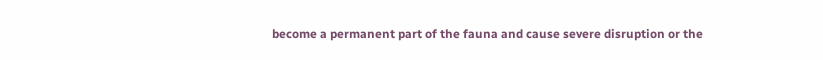become a permanent part of the fauna and cause severe disruption or the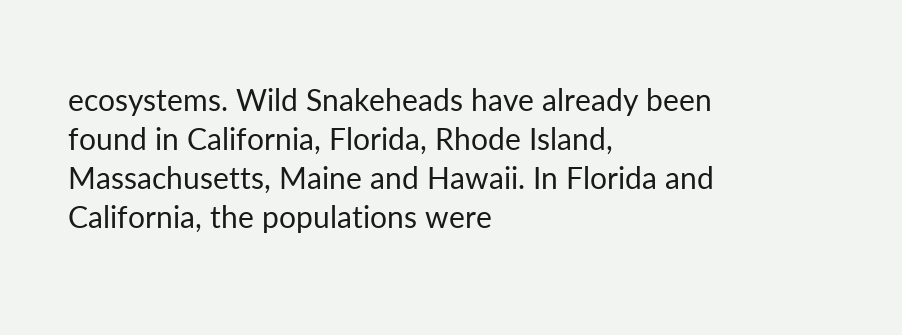ecosystems. Wild Snakeheads have already been found in California, Florida, Rhode Island, Massachusetts, Maine and Hawaii. In Florida and California, the populations were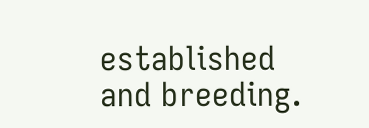established and breeding.